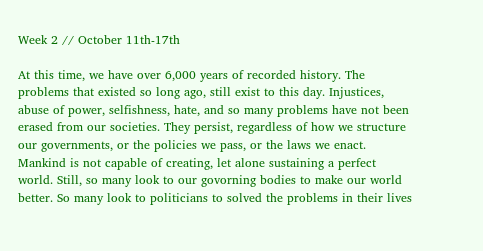Week 2 // October 11th-17th

At this time, we have over 6,000 years of recorded history. The problems that existed so long ago, still exist to this day. Injustices, abuse of power, selfishness, hate, and so many problems have not been erased from our societies. They persist, regardless of how we structure our governments, or the policies we pass, or the laws we enact. Mankind is not capable of creating, let alone sustaining a perfect world. Still, so many look to our govorning bodies to make our world better. So many look to politicians to solved the problems in their lives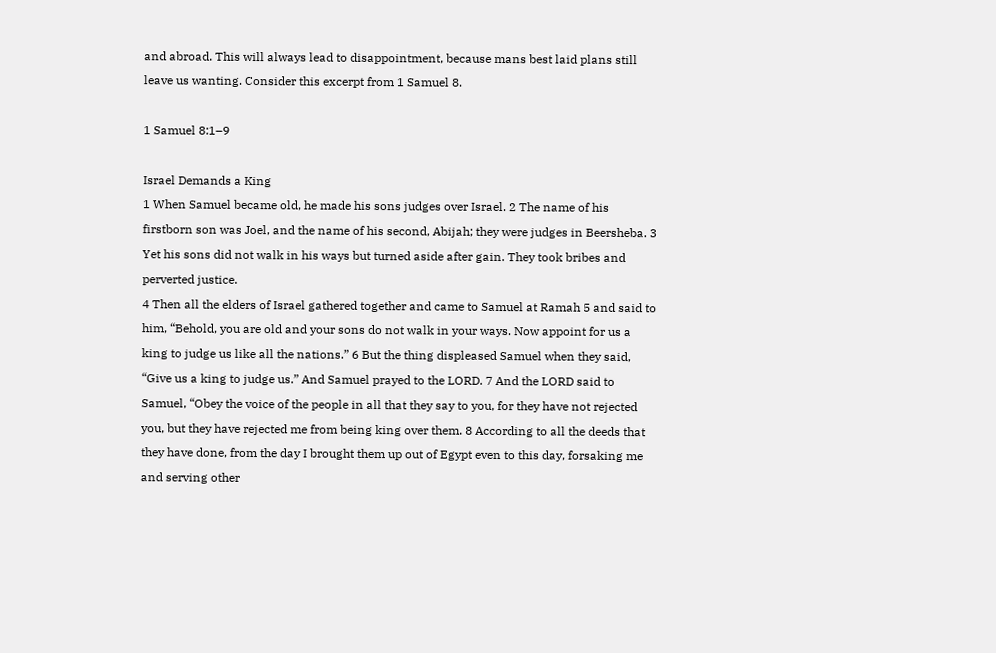and abroad. This will always lead to disappointment, because mans best laid plans still leave us wanting. Consider this excerpt from 1 Samuel 8.

1 Samuel 8:1–9

Israel Demands a King
1 When Samuel became old, he made his sons judges over Israel. 2 The name of his firstborn son was Joel, and the name of his second, Abijah; they were judges in Beersheba. 3 Yet his sons did not walk in his ways but turned aside after gain. They took bribes and perverted justice.
4 Then all the elders of Israel gathered together and came to Samuel at Ramah 5 and said to him, “Behold, you are old and your sons do not walk in your ways. Now appoint for us a king to judge us like all the nations.” 6 But the thing displeased Samuel when they said, “Give us a king to judge us.” And Samuel prayed to the LORD. 7 And the LORD said to Samuel, “Obey the voice of the people in all that they say to you, for they have not rejected you, but they have rejected me from being king over them. 8 According to all the deeds that they have done, from the day I brought them up out of Egypt even to this day, forsaking me and serving other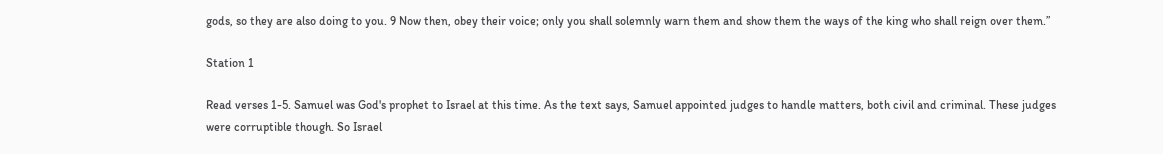gods, so they are also doing to you. 9 Now then, obey their voice; only you shall solemnly warn them and show them the ways of the king who shall reign over them.”

Station 1

Read verses 1-5. Samuel was God's prophet to Israel at this time. As the text says, Samuel appointed judges to handle matters, both civil and criminal. These judges were corruptible though. So Israel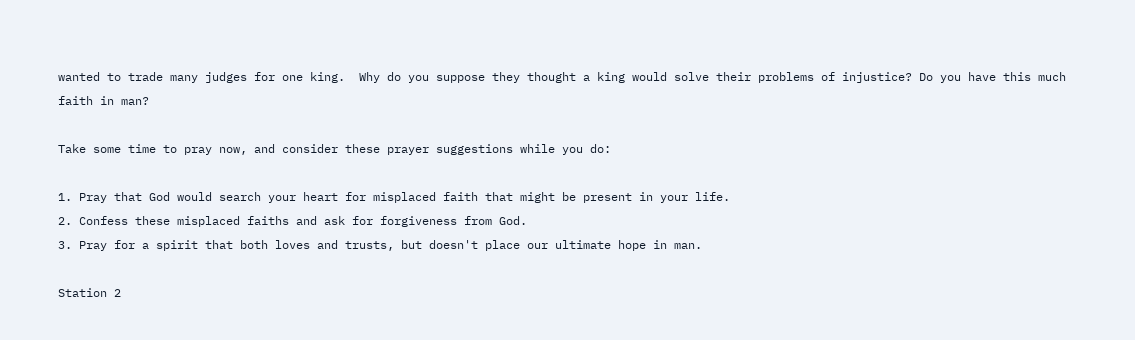wanted to trade many judges for one king.  Why do you suppose they thought a king would solve their problems of injustice? Do you have this much faith in man?

Take some time to pray now, and consider these prayer suggestions while you do:

1. Pray that God would search your heart for misplaced faith that might be present in your life.
2. Confess these misplaced faiths and ask for forgiveness from God.
3. Pray for a spirit that both loves and trusts, but doesn't place our ultimate hope in man.

Station 2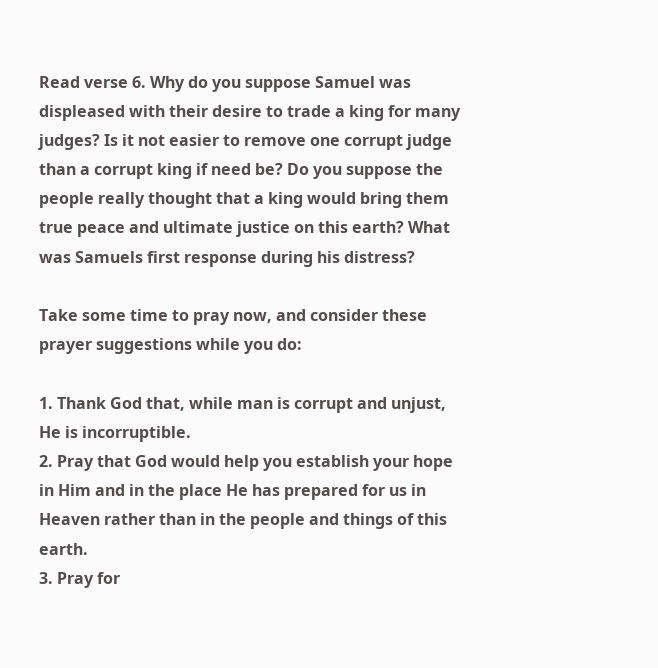Read verse 6. Why do you suppose Samuel was displeased with their desire to trade a king for many judges? Is it not easier to remove one corrupt judge than a corrupt king if need be? Do you suppose the people really thought that a king would bring them true peace and ultimate justice on this earth? What was Samuels first response during his distress?

Take some time to pray now, and consider these prayer suggestions while you do:

1. Thank God that, while man is corrupt and unjust, He is incorruptible.
2. Pray that God would help you establish your hope in Him and in the place He has prepared for us in Heaven rather than in the people and things of this earth.
3. Pray for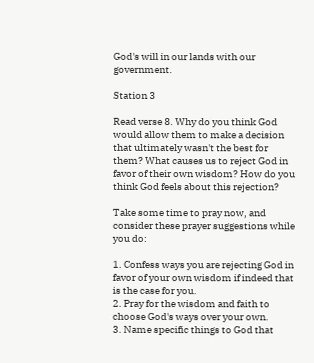God's will in our lands with our government.

Station 3

Read verse 8. Why do you think God would allow them to make a decision that ultimately wasn't the best for them? What causes us to reject God in favor of their own wisdom? How do you think God feels about this rejection?

Take some time to pray now, and consider these prayer suggestions while you do:

1. Confess ways you are rejecting God in favor of your own wisdom if indeed that is the case for you.
2. Pray for the wisdom and faith to choose God's ways over your own.
3. Name specific things to God that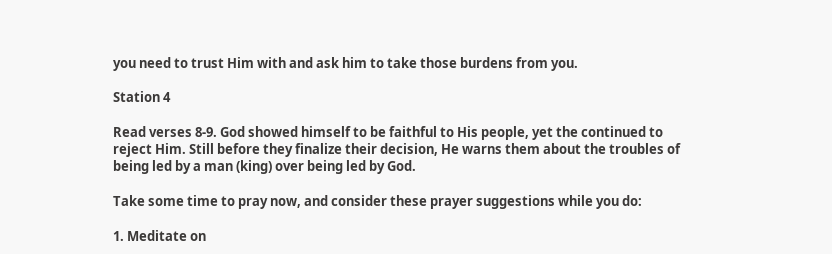you need to trust Him with and ask him to take those burdens from you.

Station 4

Read verses 8-9. God showed himself to be faithful to His people, yet the continued to reject Him. Still before they finalize their decision, He warns them about the troubles of being led by a man (king) over being led by God.

Take some time to pray now, and consider these prayer suggestions while you do:

1. Meditate on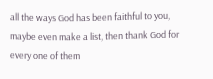all the ways God has been faithful to you, maybe even make a list, then thank God for every one of them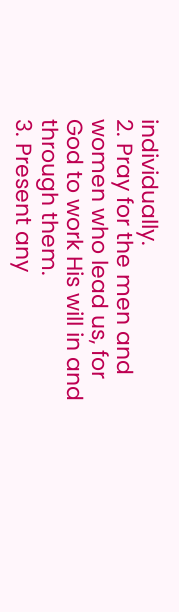individually.
2. Pray for the men and women who lead us, for God to work His will in and through them.
3. Present any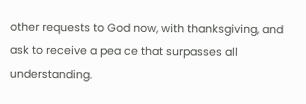other requests to God now, with thanksgiving, and ask to receive a pea ce that surpasses all understanding.